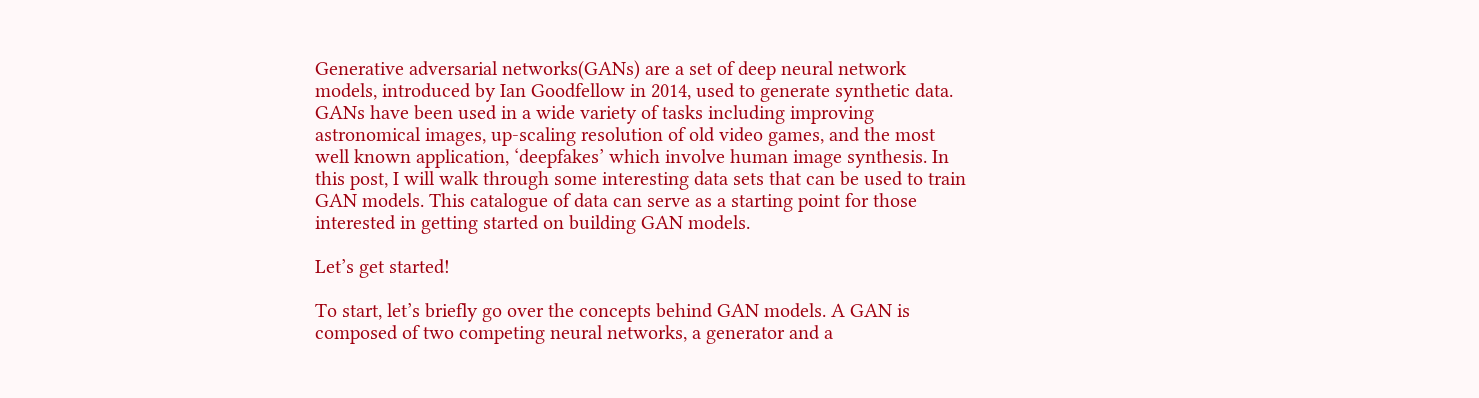Generative adversarial networks(GANs) are a set of deep neural network models, introduced by Ian Goodfellow in 2014, used to generate synthetic data. GANs have been used in a wide variety of tasks including improving astronomical images, up-scaling resolution of old video games, and the most well known application, ‘deepfakes’ which involve human image synthesis. In this post, I will walk through some interesting data sets that can be used to train GAN models. This catalogue of data can serve as a starting point for those interested in getting started on building GAN models.

Let’s get started!

To start, let’s briefly go over the concepts behind GAN models. A GAN is composed of two competing neural networks, a generator and a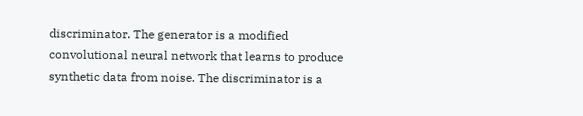discriminator. The generator is a modified convolutional neural network that learns to produce synthetic data from noise. The discriminator is a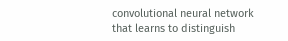convolutional neural network that learns to distinguish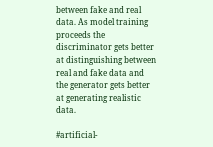between fake and real data. As model training proceeds the discriminator gets better at distinguishing between real and fake data and the generator gets better at generating realistic data.

#artificial-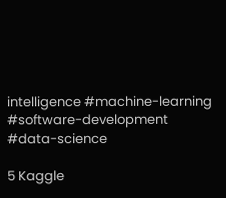intelligence #machine-learning #software-development #data-science

5 Kaggle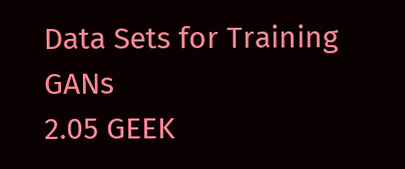Data Sets for Training GANs
2.05 GEEK